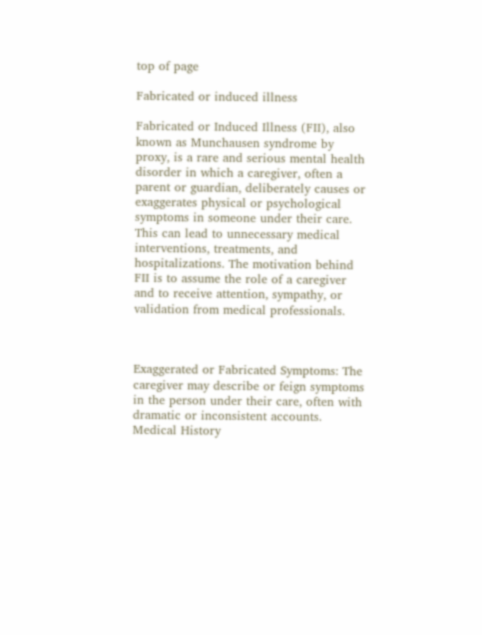top of page

Fabricated or induced illness

Fabricated or Induced Illness (FII), also known as Munchausen syndrome by proxy, is a rare and serious mental health disorder in which a caregiver, often a parent or guardian, deliberately causes or exaggerates physical or psychological symptoms in someone under their care. This can lead to unnecessary medical interventions, treatments, and hospitalizations. The motivation behind FII is to assume the role of a caregiver and to receive attention, sympathy, or validation from medical professionals.



Exaggerated or Fabricated Symptoms: The caregiver may describe or feign symptoms in the person under their care, often with dramatic or inconsistent accounts.
Medical History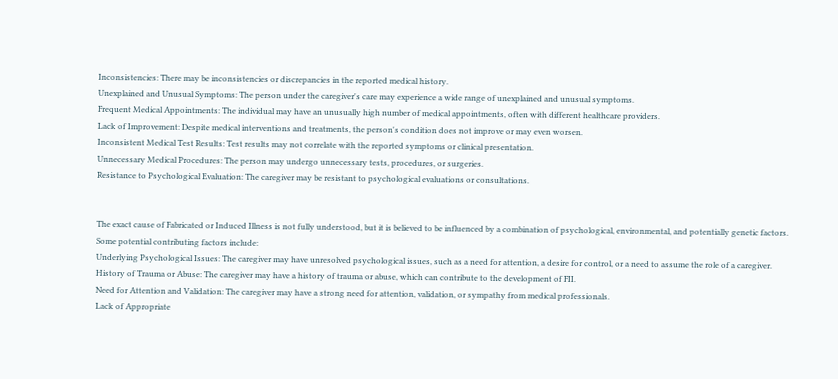Inconsistencies: There may be inconsistencies or discrepancies in the reported medical history.
Unexplained and Unusual Symptoms: The person under the caregiver's care may experience a wide range of unexplained and unusual symptoms.
Frequent Medical Appointments: The individual may have an unusually high number of medical appointments, often with different healthcare providers.
Lack of Improvement: Despite medical interventions and treatments, the person's condition does not improve or may even worsen.
Inconsistent Medical Test Results: Test results may not correlate with the reported symptoms or clinical presentation.
Unnecessary Medical Procedures: The person may undergo unnecessary tests, procedures, or surgeries.
Resistance to Psychological Evaluation: The caregiver may be resistant to psychological evaluations or consultations.


The exact cause of Fabricated or Induced Illness is not fully understood, but it is believed to be influenced by a combination of psychological, environmental, and potentially genetic factors. Some potential contributing factors include:
Underlying Psychological Issues: The caregiver may have unresolved psychological issues, such as a need for attention, a desire for control, or a need to assume the role of a caregiver.
History of Trauma or Abuse: The caregiver may have a history of trauma or abuse, which can contribute to the development of FII.
Need for Attention and Validation: The caregiver may have a strong need for attention, validation, or sympathy from medical professionals.
Lack of Appropriate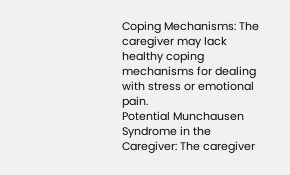Coping Mechanisms: The caregiver may lack healthy coping mechanisms for dealing with stress or emotional pain.
Potential Munchausen Syndrome in the Caregiver: The caregiver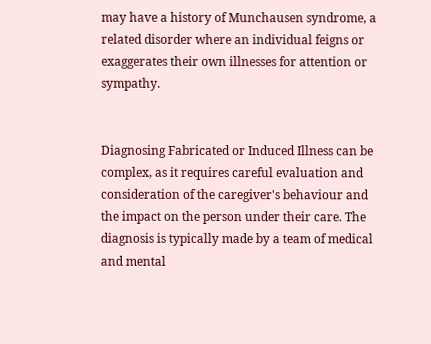may have a history of Munchausen syndrome, a related disorder where an individual feigns or exaggerates their own illnesses for attention or sympathy.


Diagnosing Fabricated or Induced Illness can be complex, as it requires careful evaluation and consideration of the caregiver's behaviour and the impact on the person under their care. The diagnosis is typically made by a team of medical and mental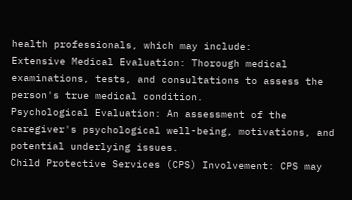health professionals, which may include:
Extensive Medical Evaluation: Thorough medical examinations, tests, and consultations to assess the person's true medical condition.
Psychological Evaluation: An assessment of the caregiver's psychological well-being, motivations, and potential underlying issues.
Child Protective Services (CPS) Involvement: CPS may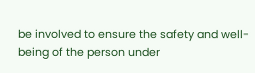be involved to ensure the safety and well-being of the person under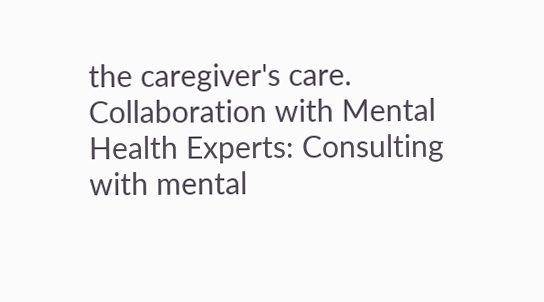the caregiver's care.
Collaboration with Mental Health Experts: Consulting with mental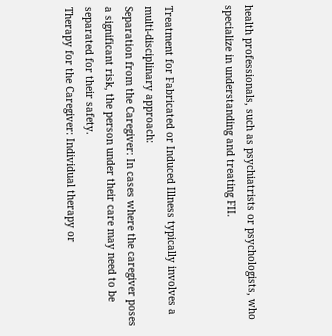health professionals, such as psychiatrists or psychologists, who specialize in understanding and treating FII.


Treatment for Fabricated or Induced Illness typically involves a multi-disciplinary approach:
Separation from the Caregiver: In cases where the caregiver poses a significant risk, the person under their care may need to be separated for their safety.
Therapy for the Caregiver: Individual therapy or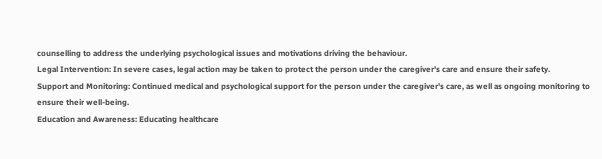counselling to address the underlying psychological issues and motivations driving the behaviour.
Legal Intervention: In severe cases, legal action may be taken to protect the person under the caregiver's care and ensure their safety.
Support and Monitoring: Continued medical and psychological support for the person under the caregiver's care, as well as ongoing monitoring to ensure their well-being.
Education and Awareness: Educating healthcare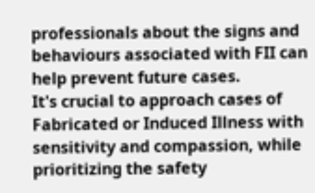professionals about the signs and behaviours associated with FII can help prevent future cases.
It's crucial to approach cases of Fabricated or Induced Illness with sensitivity and compassion, while prioritizing the safety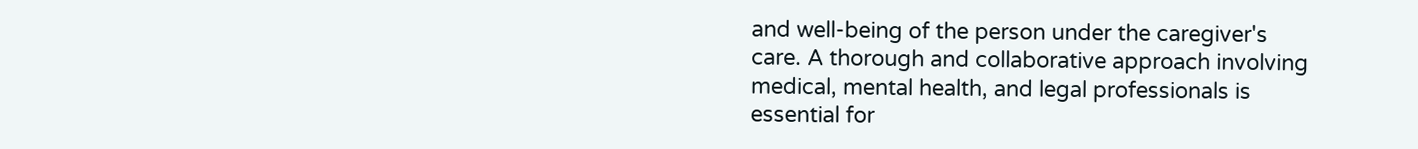and well-being of the person under the caregiver's care. A thorough and collaborative approach involving medical, mental health, and legal professionals is essential for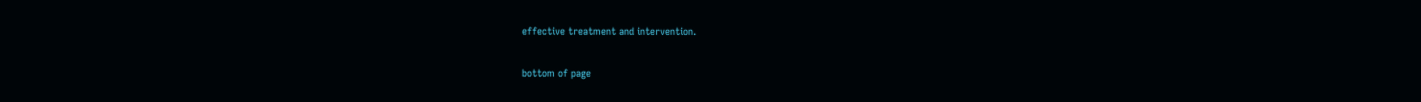effective treatment and intervention.

bottom of page